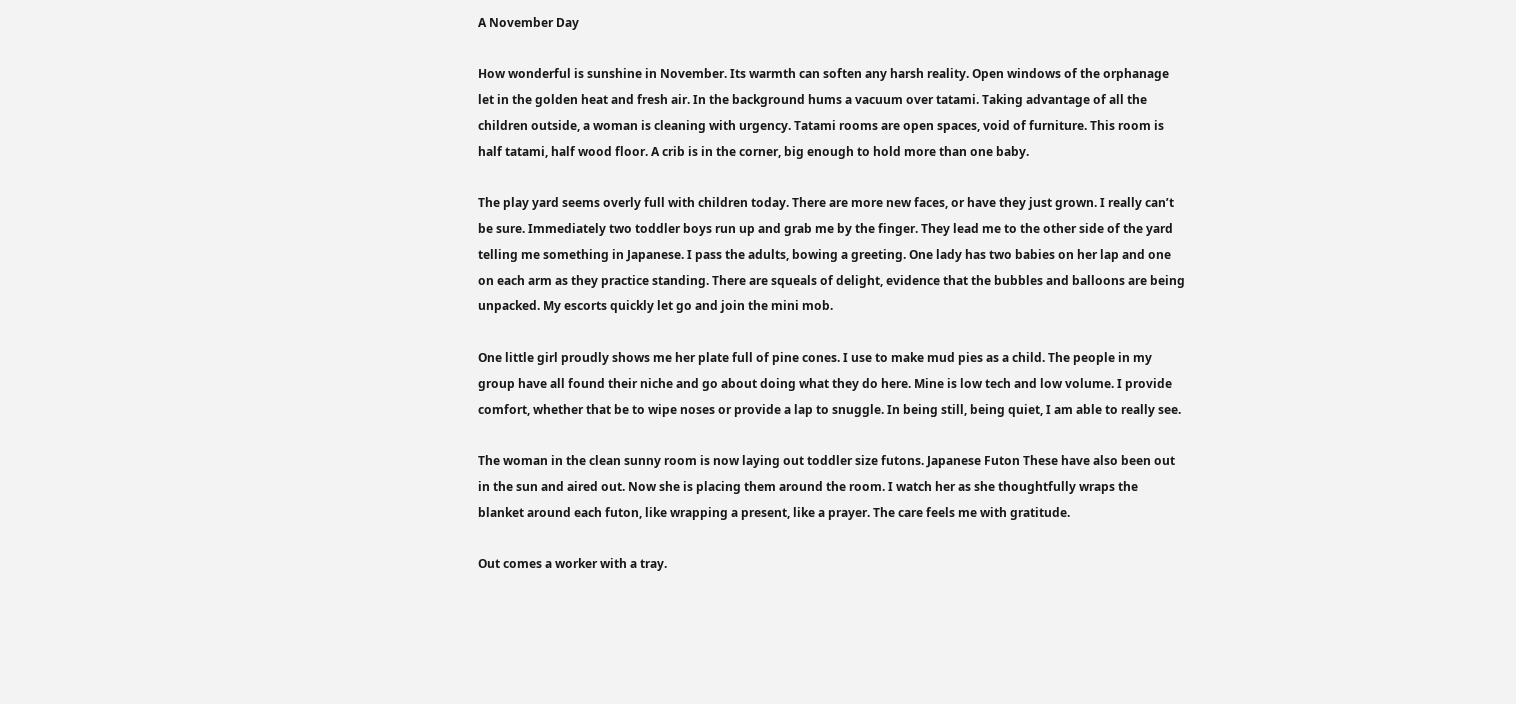A November Day

How wonderful is sunshine in November. Its warmth can soften any harsh reality. Open windows of the orphanage let in the golden heat and fresh air. In the background hums a vacuum over tatami. Taking advantage of all the children outside, a woman is cleaning with urgency. Tatami rooms are open spaces, void of furniture. This room is half tatami, half wood floor. A crib is in the corner, big enough to hold more than one baby.

The play yard seems overly full with children today. There are more new faces, or have they just grown. I really can’t be sure. Immediately two toddler boys run up and grab me by the finger. They lead me to the other side of the yard telling me something in Japanese. I pass the adults, bowing a greeting. One lady has two babies on her lap and one on each arm as they practice standing. There are squeals of delight, evidence that the bubbles and balloons are being unpacked. My escorts quickly let go and join the mini mob.

One little girl proudly shows me her plate full of pine cones. I use to make mud pies as a child. The people in my group have all found their niche and go about doing what they do here. Mine is low tech and low volume. I provide comfort, whether that be to wipe noses or provide a lap to snuggle. In being still, being quiet, I am able to really see.

The woman in the clean sunny room is now laying out toddler size futons. Japanese Futon These have also been out in the sun and aired out. Now she is placing them around the room. I watch her as she thoughtfully wraps the blanket around each futon, like wrapping a present, like a prayer. The care feels me with gratitude.

Out comes a worker with a tray.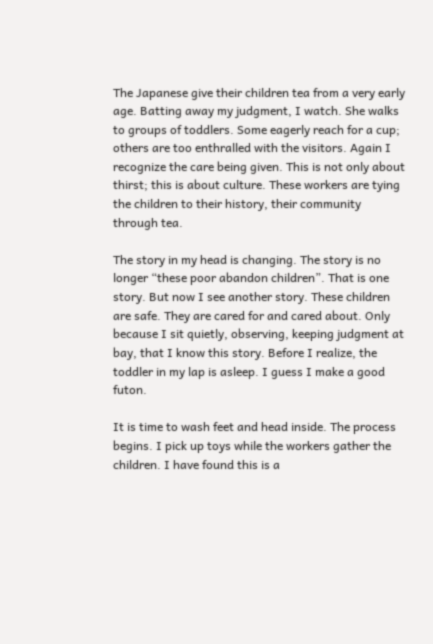The Japanese give their children tea from a very early age. Batting away my judgment, I watch. She walks to groups of toddlers. Some eagerly reach for a cup; others are too enthralled with the visitors. Again I recognize the care being given. This is not only about thirst; this is about culture. These workers are tying the children to their history, their community through tea.

The story in my head is changing. The story is no longer “these poor abandon children”. That is one story. But now I see another story. These children are safe. They are cared for and cared about. Only because I sit quietly, observing, keeping judgment at bay, that I know this story. Before I realize, the toddler in my lap is asleep. I guess I make a good futon.

It is time to wash feet and head inside. The process begins. I pick up toys while the workers gather the children. I have found this is a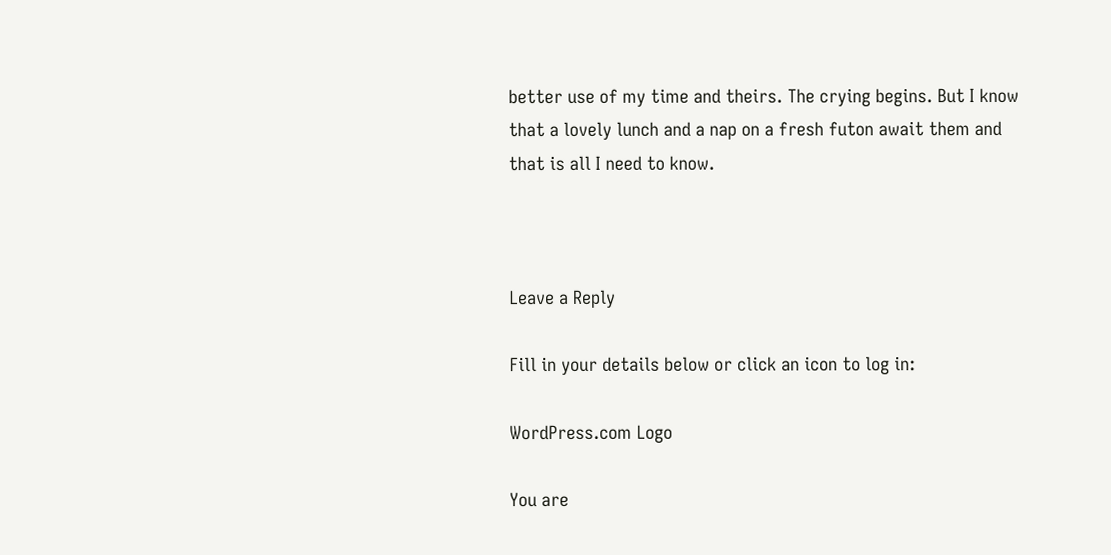better use of my time and theirs. The crying begins. But I know that a lovely lunch and a nap on a fresh futon await them and that is all I need to know.



Leave a Reply

Fill in your details below or click an icon to log in:

WordPress.com Logo

You are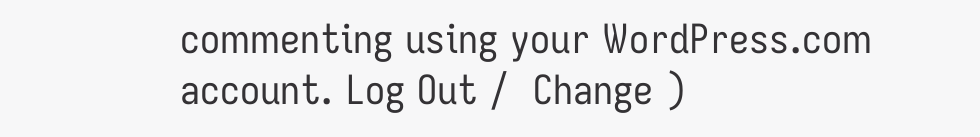commenting using your WordPress.com account. Log Out /  Change )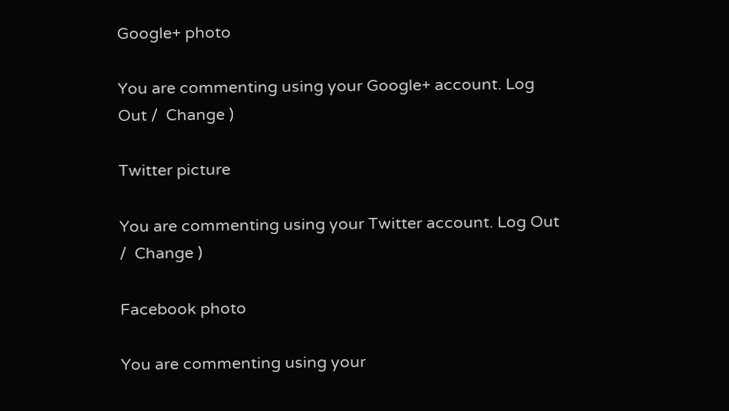Google+ photo

You are commenting using your Google+ account. Log Out /  Change )

Twitter picture

You are commenting using your Twitter account. Log Out /  Change )

Facebook photo

You are commenting using your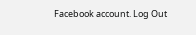Facebook account. Log Out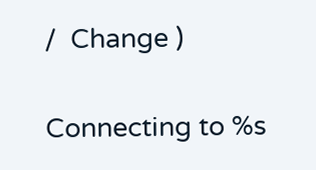/  Change )


Connecting to %s